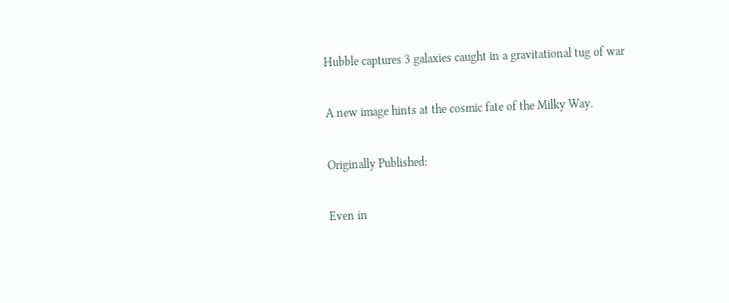Hubble captures 3 galaxies caught in a gravitational tug of war

A new image hints at the cosmic fate of the Milky Way.

Originally Published:

Even in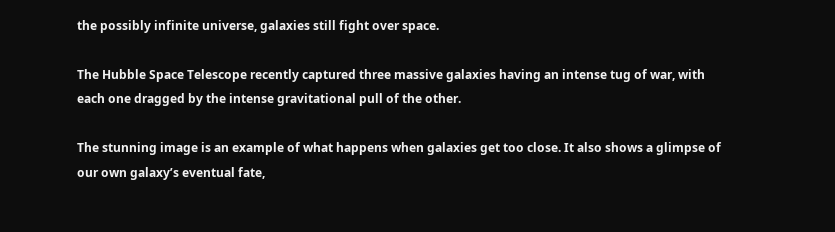the possibly infinite universe, galaxies still fight over space.

The Hubble Space Telescope recently captured three massive galaxies having an intense tug of war, with each one dragged by the intense gravitational pull of the other.

The stunning image is an example of what happens when galaxies get too close. It also shows a glimpse of our own galaxy’s eventual fate,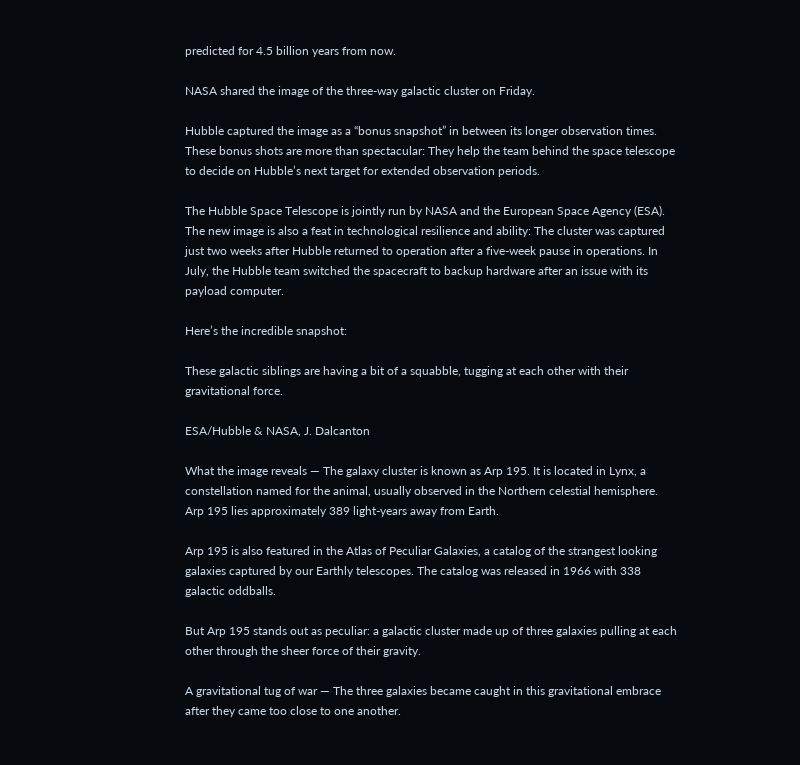predicted for 4.5 billion years from now.

NASA shared the image of the three-way galactic cluster on Friday.

Hubble captured the image as a “bonus snapshot” in between its longer observation times. These bonus shots are more than spectacular: They help the team behind the space telescope to decide on Hubble’s next target for extended observation periods.

The Hubble Space Telescope is jointly run by NASA and the European Space Agency (ESA). The new image is also a feat in technological resilience and ability: The cluster was captured just two weeks after Hubble returned to operation after a five-week pause in operations. In July, the Hubble team switched the spacecraft to backup hardware after an issue with its payload computer.

Here’s the incredible snapshot:

These galactic siblings are having a bit of a squabble, tugging at each other with their gravitational force.

ESA/Hubble & NASA, J. Dalcanton

What the image reveals — The galaxy cluster is known as Arp 195. It is located in Lynx, a constellation named for the animal, usually observed in the Northern celestial hemisphere. Arp 195 lies approximately 389 light-years away from Earth.

Arp 195 is also featured in the Atlas of Peculiar Galaxies, a catalog of the strangest looking galaxies captured by our Earthly telescopes. The catalog was released in 1966 with 338 galactic oddballs.

But Arp 195 stands out as peculiar: a galactic cluster made up of three galaxies pulling at each other through the sheer force of their gravity.

A gravitational tug of war — The three galaxies became caught in this gravitational embrace after they came too close to one another.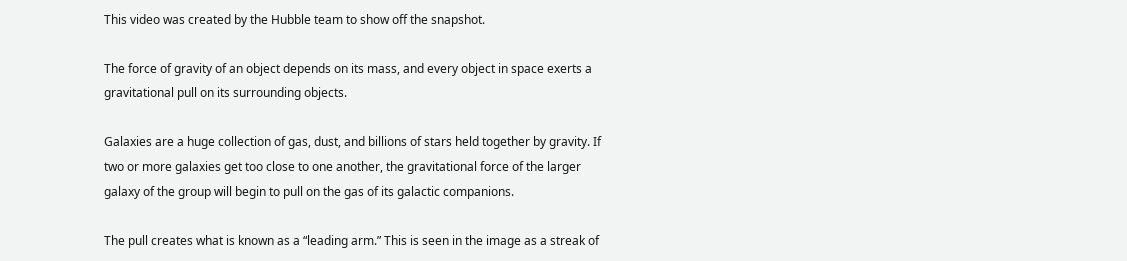This video was created by the Hubble team to show off the snapshot.

The force of gravity of an object depends on its mass, and every object in space exerts a gravitational pull on its surrounding objects.

Galaxies are a huge collection of gas, dust, and billions of stars held together by gravity. If two or more galaxies get too close to one another, the gravitational force of the larger galaxy of the group will begin to pull on the gas of its galactic companions.

The pull creates what is known as a “leading arm.” This is seen in the image as a streak of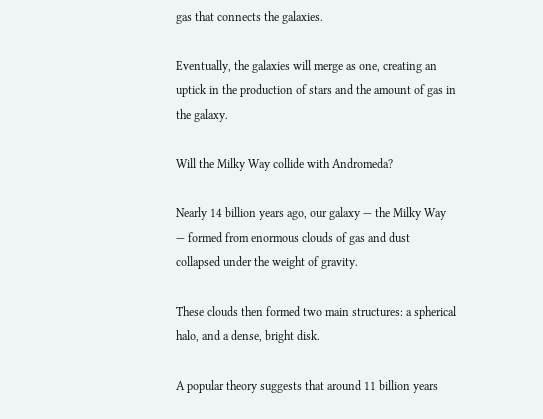gas that connects the galaxies.

Eventually, the galaxies will merge as one, creating an uptick in the production of stars and the amount of gas in the galaxy.

Will the Milky Way collide with Andromeda?

Nearly 14 billion years ago, our galaxy — the Milky Way — formed from enormous clouds of gas and dust collapsed under the weight of gravity.

These clouds then formed two main structures: a spherical halo, and a dense, bright disk.

A popular theory suggests that around 11 billion years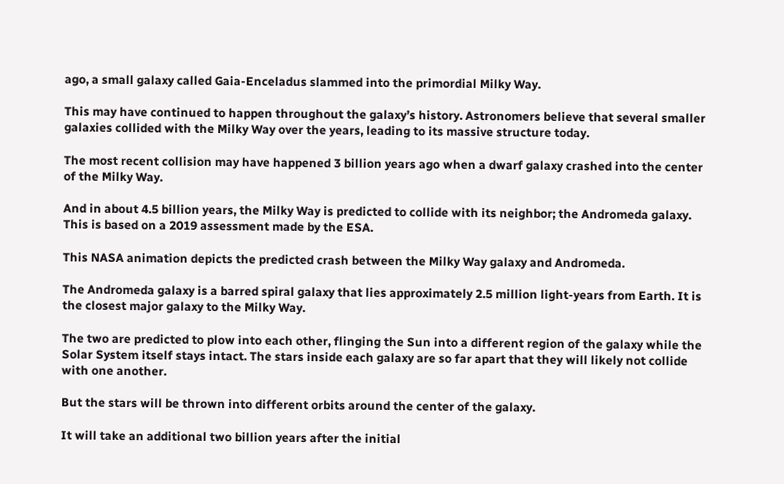ago, a small galaxy called Gaia-Enceladus slammed into the primordial Milky Way.

This may have continued to happen throughout the galaxy’s history. Astronomers believe that several smaller galaxies collided with the Milky Way over the years, leading to its massive structure today.

The most recent collision may have happened 3 billion years ago when a dwarf galaxy crashed into the center of the Milky Way.

And in about 4.5 billion years, the Milky Way is predicted to collide with its neighbor; the Andromeda galaxy. This is based on a 2019 assessment made by the ESA.

This NASA animation depicts the predicted crash between the Milky Way galaxy and Andromeda.

The Andromeda galaxy is a barred spiral galaxy that lies approximately 2.5 million light-years from Earth. It is the closest major galaxy to the Milky Way.

The two are predicted to plow into each other, flinging the Sun into a different region of the galaxy while the Solar System itself stays intact. The stars inside each galaxy are so far apart that they will likely not collide with one another.

But the stars will be thrown into different orbits around the center of the galaxy.

It will take an additional two billion years after the initial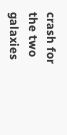crash for the two galaxies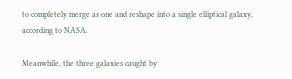to completely merge as one and reshape into a single elliptical galaxy, according to NASA.

Meanwhile, the three galaxies caught by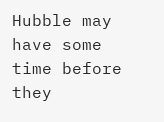Hubble may have some time before they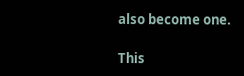also become one.

This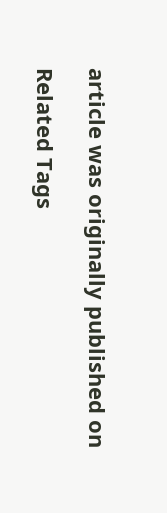article was originally published on

Related Tags